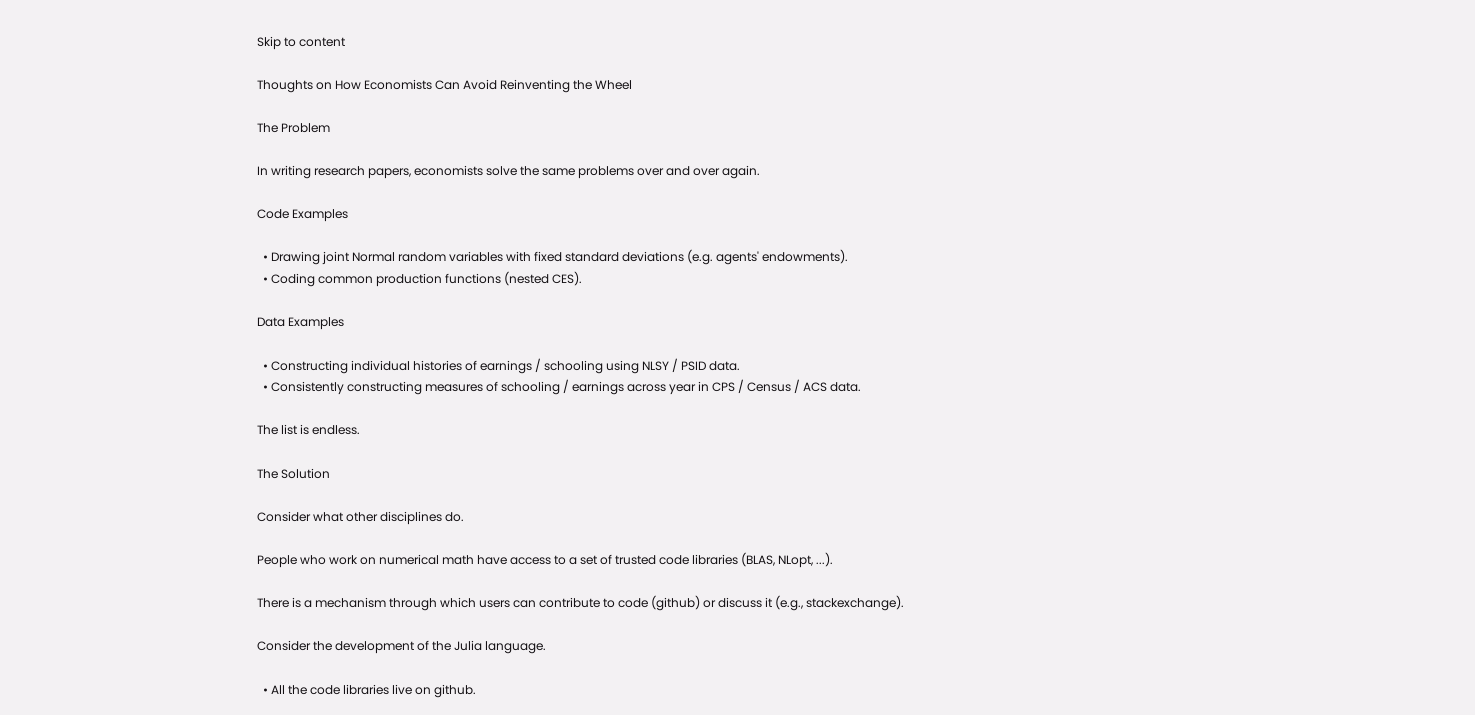Skip to content

Thoughts on How Economists Can Avoid Reinventing the Wheel

The Problem

In writing research papers, economists solve the same problems over and over again.

Code Examples

  • Drawing joint Normal random variables with fixed standard deviations (e.g. agents' endowments).
  • Coding common production functions (nested CES).

Data Examples

  • Constructing individual histories of earnings / schooling using NLSY / PSID data.
  • Consistently constructing measures of schooling / earnings across year in CPS / Census / ACS data.

The list is endless.

The Solution

Consider what other disciplines do.

People who work on numerical math have access to a set of trusted code libraries (BLAS, NLopt, ...).

There is a mechanism through which users can contribute to code (github) or discuss it (e.g., stackexchange).

Consider the development of the Julia language.

  • All the code libraries live on github.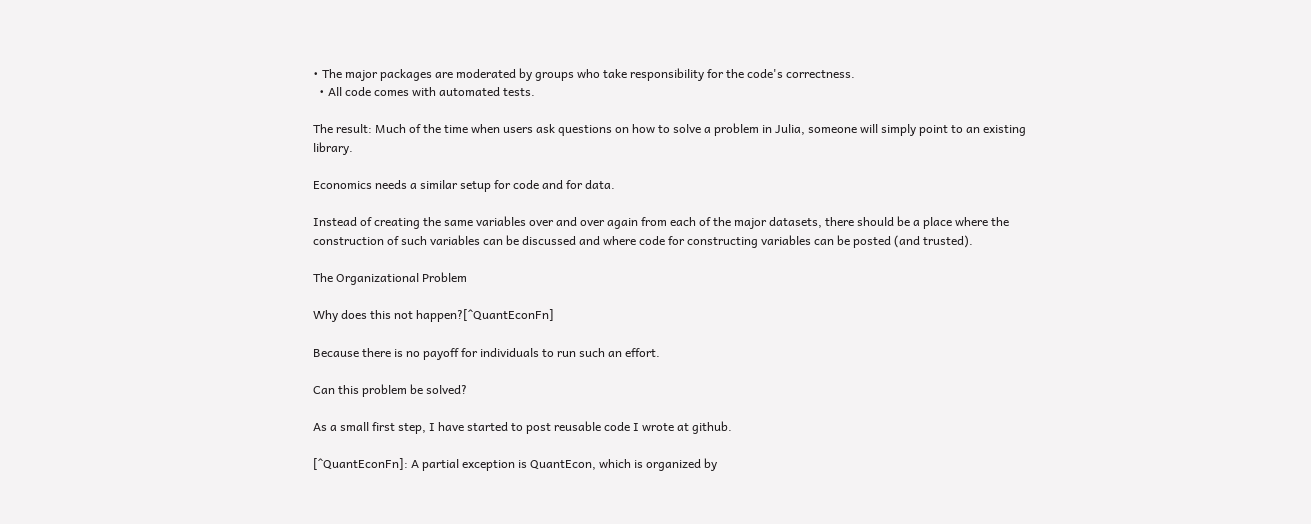• The major packages are moderated by groups who take responsibility for the code's correctness.
  • All code comes with automated tests.

The result: Much of the time when users ask questions on how to solve a problem in Julia, someone will simply point to an existing library.

Economics needs a similar setup for code and for data.

Instead of creating the same variables over and over again from each of the major datasets, there should be a place where the construction of such variables can be discussed and where code for constructing variables can be posted (and trusted).

The Organizational Problem

Why does this not happen?[^QuantEconFn]

Because there is no payoff for individuals to run such an effort.

Can this problem be solved?

As a small first step, I have started to post reusable code I wrote at github.

[^QuantEconFn]: A partial exception is QuantEcon, which is organized by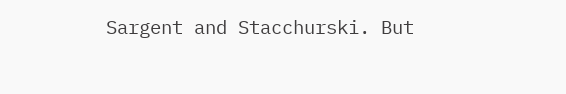Sargent and Stacchurski. But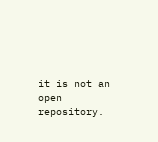it is not an open repository.